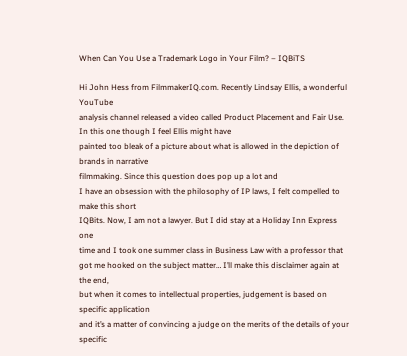When Can You Use a Trademark Logo in Your Film? – IQBiTS

Hi John Hess from FilmmakerIQ.com. Recently Lindsay Ellis, a wonderful YouTube
analysis channel released a video called Product Placement and Fair Use. In this one though I feel Ellis might have
painted too bleak of a picture about what is allowed in the depiction of brands in narrative
filmmaking. Since this question does pop up a lot and
I have an obsession with the philosophy of IP laws, I felt compelled to make this short
IQBits. Now, I am not a lawyer. But I did stay at a Holiday Inn Express one
time and I took one summer class in Business Law with a professor that got me hooked on the subject matter… I’ll make this disclaimer again at the end,
but when it comes to intellectual properties, judgement is based on specific application
and it’s a matter of convincing a judge on the merits of the details of your specific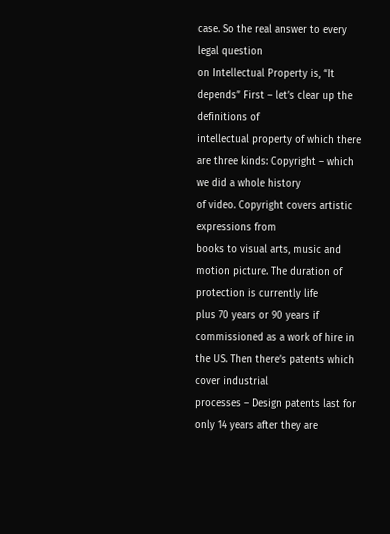case. So the real answer to every legal question
on Intellectual Property is, “It depends” First – let’s clear up the definitions of
intellectual property of which there are three kinds: Copyright – which we did a whole history
of video. Copyright covers artistic expressions from
books to visual arts, music and motion picture. The duration of protection is currently life
plus 70 years or 90 years if commissioned as a work of hire in the US. Then there’s patents which cover industrial
processes – Design patents last for only 14 years after they are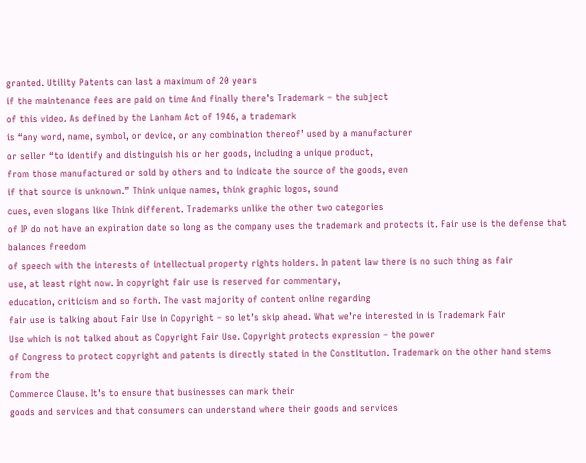granted. Utility Patents can last a maximum of 20 years
if the maintenance fees are paid on time And finally there’s Trademark – the subject
of this video. As defined by the Lanham Act of 1946, a trademark
is “any word, name, symbol, or device, or any combination thereof’ used by a manufacturer
or seller “to identify and distinguish his or her goods, including a unique product,
from those manufactured or sold by others and to indicate the source of the goods, even
if that source is unknown.” Think unique names, think graphic logos, sound
cues, even slogans like Think different. Trademarks unlike the other two categories
of IP do not have an expiration date so long as the company uses the trademark and protects it. Fair use is the defense that balances freedom
of speech with the interests of intellectual property rights holders. In patent law there is no such thing as fair
use, at least right now. In copyright fair use is reserved for commentary,
education, criticism and so forth. The vast majority of content online regarding
fair use is talking about Fair Use in Copyright – so let’s skip ahead. What we’re interested in is Trademark Fair
Use which is not talked about as Copyright Fair Use. Copyright protects expression – the power
of Congress to protect copyright and patents is directly stated in the Constitution. Trademark on the other hand stems from the
Commerce Clause. It’s to ensure that businesses can mark their
goods and services and that consumers can understand where their goods and services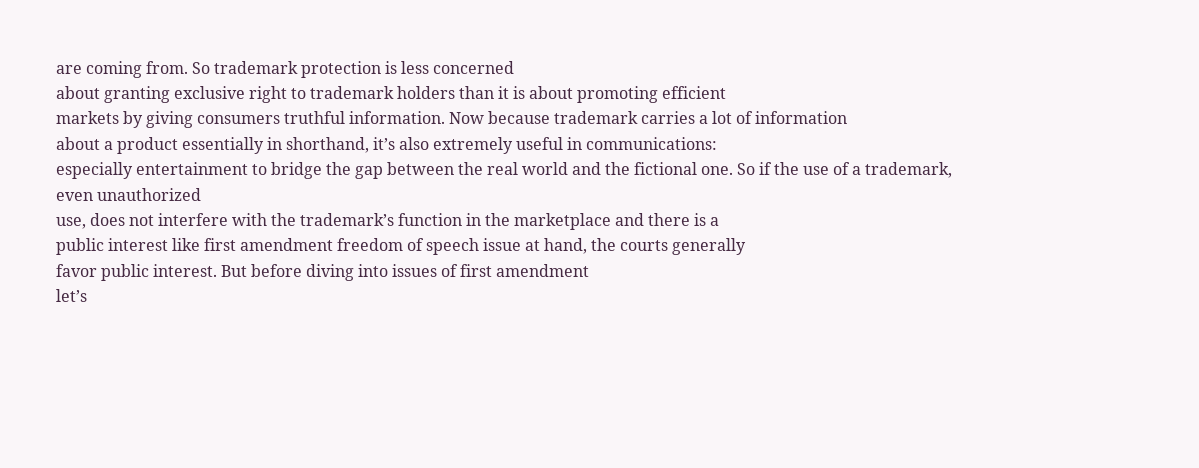are coming from. So trademark protection is less concerned
about granting exclusive right to trademark holders than it is about promoting efficient
markets by giving consumers truthful information. Now because trademark carries a lot of information
about a product essentially in shorthand, it’s also extremely useful in communications:
especially entertainment to bridge the gap between the real world and the fictional one. So if the use of a trademark, even unauthorized
use, does not interfere with the trademark’s function in the marketplace and there is a
public interest like first amendment freedom of speech issue at hand, the courts generally
favor public interest. But before diving into issues of first amendment
let’s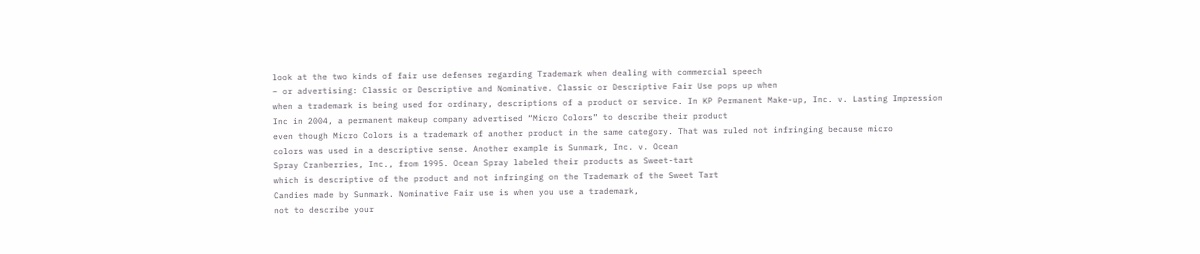look at the two kinds of fair use defenses regarding Trademark when dealing with commercial speech
– or advertising: Classic or Descriptive and Nominative. Classic or Descriptive Fair Use pops up when
when a trademark is being used for ordinary, descriptions of a product or service. In KP Permanent Make-up, Inc. v. Lasting Impression
Inc in 2004, a permanent makeup company advertised “Micro Colors” to describe their product
even though Micro Colors is a trademark of another product in the same category. That was ruled not infringing because micro
colors was used in a descriptive sense. Another example is Sunmark, Inc. v. Ocean
Spray Cranberries, Inc., from 1995. Ocean Spray labeled their products as Sweet-tart
which is descriptive of the product and not infringing on the Trademark of the Sweet Tart
Candies made by Sunmark. Nominative Fair use is when you use a trademark,
not to describe your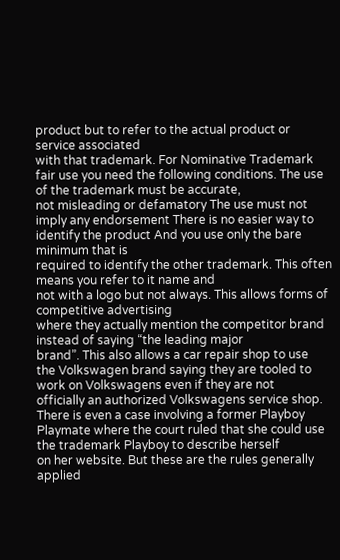product but to refer to the actual product or service associated
with that trademark. For Nominative Trademark fair use you need the following conditions. The use of the trademark must be accurate,
not misleading or defamatory The use must not imply any endorsement There is no easier way to identify the product And you use only the bare minimum that is
required to identify the other trademark. This often means you refer to it name and
not with a logo but not always. This allows forms of competitive advertising
where they actually mention the competitor brand instead of saying “the leading major
brand”. This also allows a car repair shop to use
the Volkswagen brand saying they are tooled to work on Volkswagens even if they are not
officially an authorized Volkswagens service shop. There is even a case involving a former Playboy
Playmate where the court ruled that she could use the trademark Playboy to describe herself
on her website. But these are the rules generally applied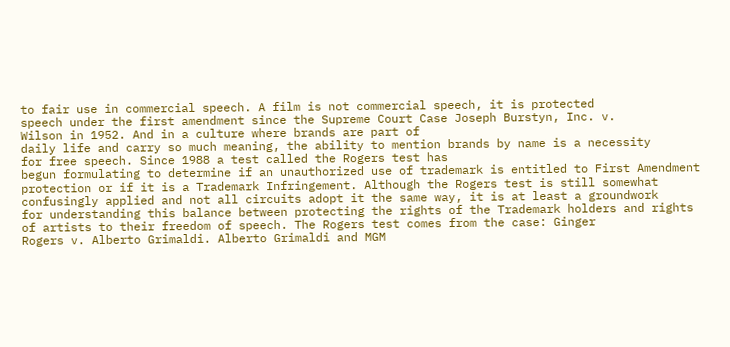to fair use in commercial speech. A film is not commercial speech, it is protected
speech under the first amendment since the Supreme Court Case Joseph Burstyn, Inc. v.
Wilson in 1952. And in a culture where brands are part of
daily life and carry so much meaning, the ability to mention brands by name is a necessity
for free speech. Since 1988 a test called the Rogers test has
begun formulating to determine if an unauthorized use of trademark is entitled to First Amendment
protection or if it is a Trademark Infringement. Although the Rogers test is still somewhat
confusingly applied and not all circuits adopt it the same way, it is at least a groundwork
for understanding this balance between protecting the rights of the Trademark holders and rights
of artists to their freedom of speech. The Rogers test comes from the case: Ginger
Rogers v. Alberto Grimaldi. Alberto Grimaldi and MGM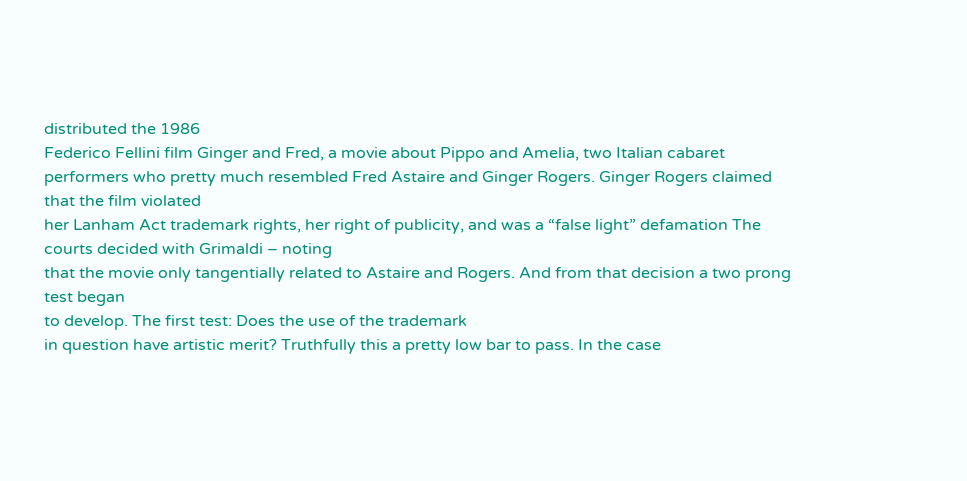distributed the 1986
Federico Fellini film Ginger and Fred, a movie about Pippo and Amelia, two Italian cabaret
performers who pretty much resembled Fred Astaire and Ginger Rogers. Ginger Rogers claimed that the film violated
her Lanham Act trademark rights, her right of publicity, and was a “false light” defamation The courts decided with Grimaldi – noting
that the movie only tangentially related to Astaire and Rogers. And from that decision a two prong test began
to develop. The first test: Does the use of the trademark
in question have artistic merit? Truthfully this a pretty low bar to pass. In the case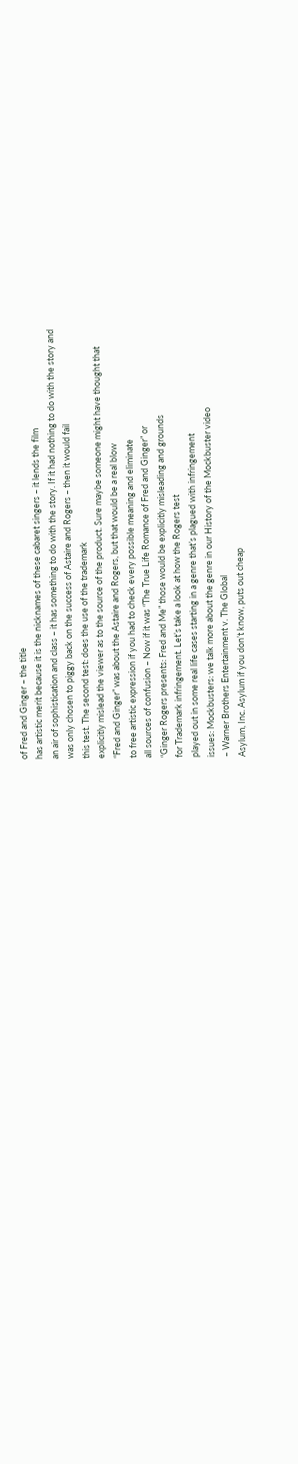of Fred and Ginger – the title
has artistic merit because it is the nicknames of these cabaret singers – it lends the film
an air of sophistication and class – it has something to do with the story. If it had nothing to do with the story and
was only chosen to piggy back on the success of Astaire and Rogers – then it would fail
this test. The second test: does the use of the trademark
explicitly mislead the viewer as to the source of the product. Sure maybe someone might have thought that
“Fred and Ginger” was about the Astaire and Rogers, but that would be a real blow
to free artistic expression if you had to check every possible meaning and eliminate
all sources of confusion – Now if it was “The True Life Romance of Fred and Ginger” or
“Ginger Rogers presents: Fred and Me” those would be explicitly misleading and grounds
for Trademark infringement. Let’s take a look at how the Rogers test
played out in some real life cases starting in a genre that’s plagued with infringement
issues: Mockbusters: we talk more about the genre in our History of the Mockbuster video
– Warner Brothers Entertainment v. The Global
Asylum, Inc. Asylum if you don’t know, puts out cheap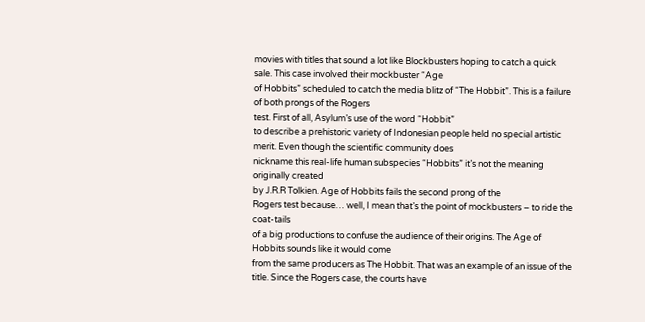movies with titles that sound a lot like Blockbusters hoping to catch a quick sale. This case involved their mockbuster “Age
of Hobbits” scheduled to catch the media blitz of “The Hobbit”. This is a failure of both prongs of the Rogers
test. First of all, Asylum’s use of the word “Hobbit”
to describe a prehistoric variety of Indonesian people held no special artistic merit. Even though the scientific community does
nickname this real-life human subspecies “Hobbits” it’s not the meaning originally created
by J.R.R Tolkien. Age of Hobbits fails the second prong of the
Rogers test because… well, I mean that’s the point of mockbusters – to ride the coat-tails
of a big productions to confuse the audience of their origins. The Age of Hobbits sounds like it would come
from the same producers as The Hobbit. That was an example of an issue of the title. Since the Rogers case, the courts have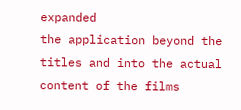expanded
the application beyond the titles and into the actual content of the films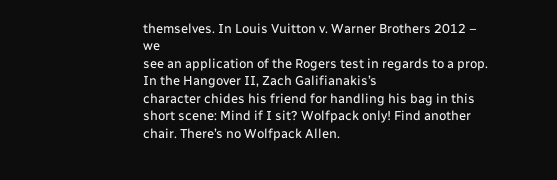themselves. In Louis Vuitton v. Warner Brothers 2012 – we
see an application of the Rogers test in regards to a prop. In the Hangover II, Zach Galifianakis’s
character chides his friend for handling his bag in this short scene: Mind if I sit? Wolfpack only! Find another chair. There’s no Wolfpack Allen.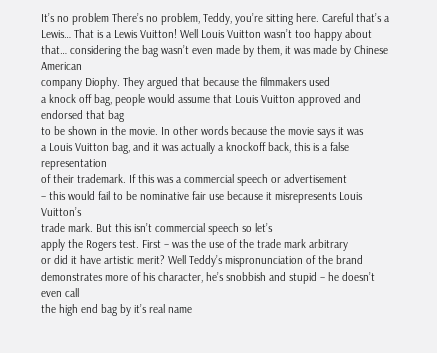It’s no problem There’s no problem, Teddy, you’re sitting here. Careful that’s a Lewis… That is a Lewis Vuitton! Well Louis Vuitton wasn’t too happy about
that… considering the bag wasn’t even made by them, it was made by Chinese American
company Diophy. They argued that because the filmmakers used
a knock off bag, people would assume that Louis Vuitton approved and endorsed that bag
to be shown in the movie. In other words because the movie says it was
a Louis Vuitton bag, and it was actually a knockoff back, this is a false representation
of their trademark. If this was a commercial speech or advertisement
– this would fail to be nominative fair use because it misrepresents Louis Vuitton’s
trade mark. But this isn’t commercial speech so let’s
apply the Rogers test. First – was the use of the trade mark arbitrary
or did it have artistic merit? Well Teddy’s mispronunciation of the brand
demonstrates more of his character, he’s snobbish and stupid – he doesn’t even call
the high end bag by it’s real name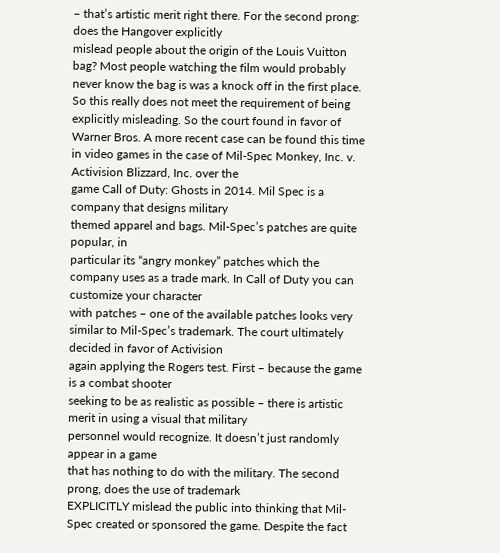– that’s artistic merit right there. For the second prong: does the Hangover explicitly
mislead people about the origin of the Louis Vuitton bag? Most people watching the film would probably
never know the bag is was a knock off in the first place. So this really does not meet the requirement of being explicitly misleading. So the court found in favor of Warner Bros. A more recent case can be found this time
in video games in the case of Mil-Spec Monkey, Inc. v. Activision Blizzard, Inc. over the
game Call of Duty: Ghosts in 2014. Mil Spec is a company that designs military
themed apparel and bags. Mil-Spec’s patches are quite popular, in
particular its “angry monkey” patches which the company uses as a trade mark. In Call of Duty you can customize your character
with patches – one of the available patches looks very similar to Mil-Spec’s trademark. The court ultimately decided in favor of Activision
again applying the Rogers test. First – because the game is a combat shooter
seeking to be as realistic as possible – there is artistic merit in using a visual that military
personnel would recognize. It doesn’t just randomly appear in a game
that has nothing to do with the military. The second prong, does the use of trademark
EXPLICITLY mislead the public into thinking that Mil-Spec created or sponsored the game. Despite the fact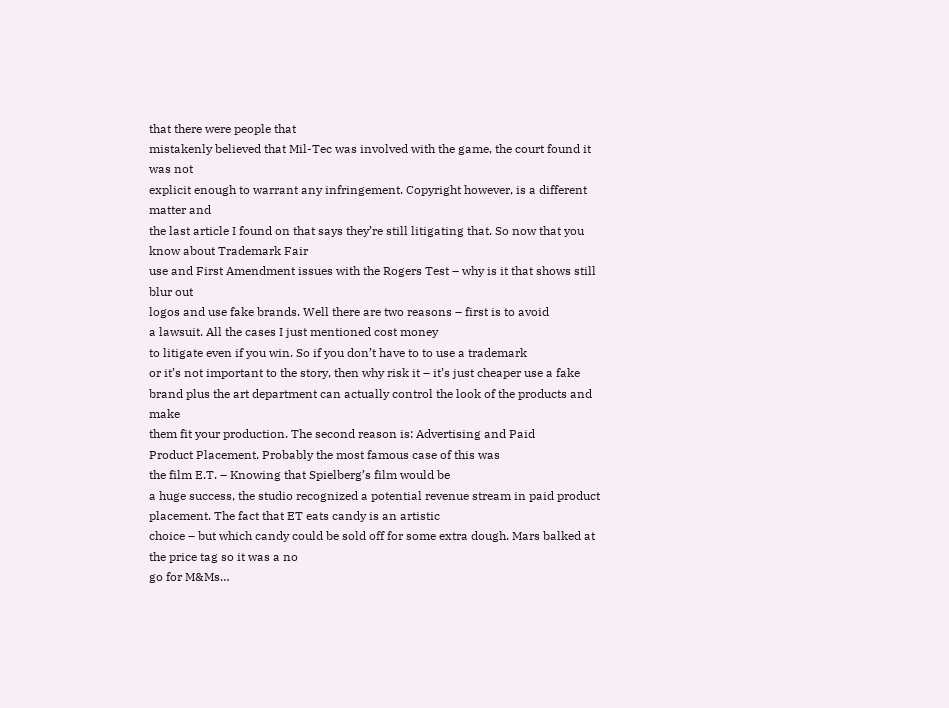that there were people that
mistakenly believed that Mil-Tec was involved with the game, the court found it was not
explicit enough to warrant any infringement. Copyright however, is a different matter and
the last article I found on that says they’re still litigating that. So now that you know about Trademark Fair
use and First Amendment issues with the Rogers Test – why is it that shows still blur out
logos and use fake brands. Well there are two reasons – first is to avoid
a lawsuit. All the cases I just mentioned cost money
to litigate even if you win. So if you don’t have to to use a trademark
or it’s not important to the story, then why risk it – it’s just cheaper use a fake
brand plus the art department can actually control the look of the products and make
them fit your production. The second reason is: Advertising and Paid
Product Placement. Probably the most famous case of this was
the film E.T. – Knowing that Spielberg’s film would be
a huge success, the studio recognized a potential revenue stream in paid product placement. The fact that ET eats candy is an artistic
choice – but which candy could be sold off for some extra dough. Mars balked at the price tag so it was a no
go for M&Ms…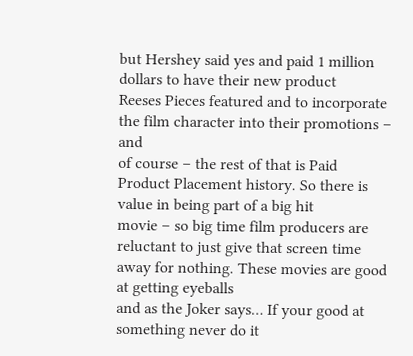but Hershey said yes and paid 1 million dollars to have their new product
Reeses Pieces featured and to incorporate the film character into their promotions – and
of course – the rest of that is Paid Product Placement history. So there is value in being part of a big hit
movie – so big time film producers are reluctant to just give that screen time away for nothing. These movies are good at getting eyeballs
and as the Joker says… If your good at something never do it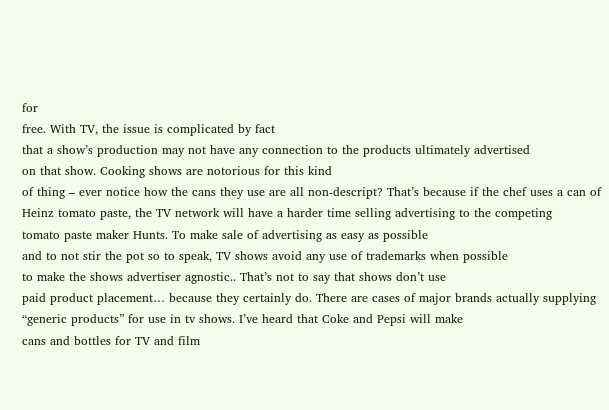for
free. With TV, the issue is complicated by fact
that a show’s production may not have any connection to the products ultimately advertised
on that show. Cooking shows are notorious for this kind
of thing – ever notice how the cans they use are all non-descript? That’s because if the chef uses a can of
Heinz tomato paste, the TV network will have a harder time selling advertising to the competing
tomato paste maker Hunts. To make sale of advertising as easy as possible
and to not stir the pot so to speak, TV shows avoid any use of trademarks when possible
to make the shows advertiser agnostic.. That’s not to say that shows don’t use
paid product placement… because they certainly do. There are cases of major brands actually supplying
“generic products” for use in tv shows. I’ve heard that Coke and Pepsi will make
cans and bottles for TV and film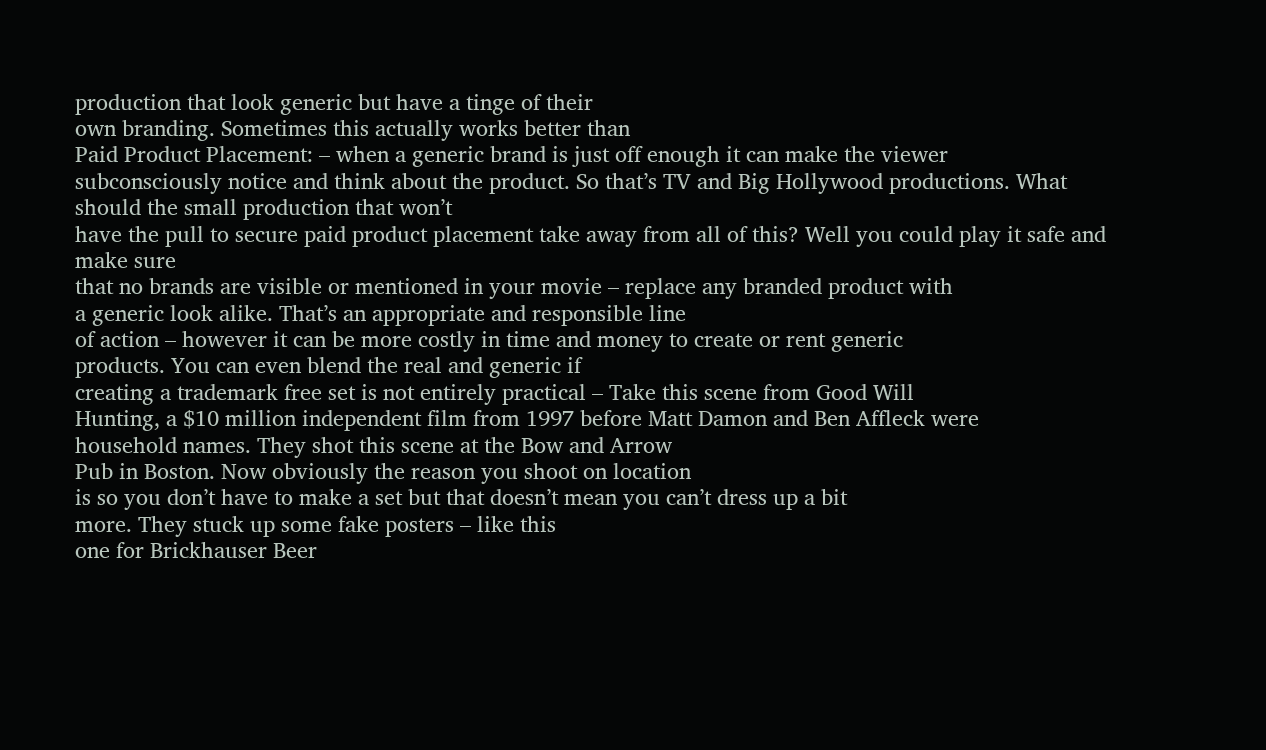production that look generic but have a tinge of their
own branding. Sometimes this actually works better than
Paid Product Placement: – when a generic brand is just off enough it can make the viewer
subconsciously notice and think about the product. So that’s TV and Big Hollywood productions. What should the small production that won’t
have the pull to secure paid product placement take away from all of this? Well you could play it safe and make sure
that no brands are visible or mentioned in your movie – replace any branded product with
a generic look alike. That’s an appropriate and responsible line
of action – however it can be more costly in time and money to create or rent generic
products. You can even blend the real and generic if
creating a trademark free set is not entirely practical – Take this scene from Good Will
Hunting, a $10 million independent film from 1997 before Matt Damon and Ben Affleck were
household names. They shot this scene at the Bow and Arrow
Pub in Boston. Now obviously the reason you shoot on location
is so you don’t have to make a set but that doesn’t mean you can’t dress up a bit
more. They stuck up some fake posters – like this
one for Brickhauser Beer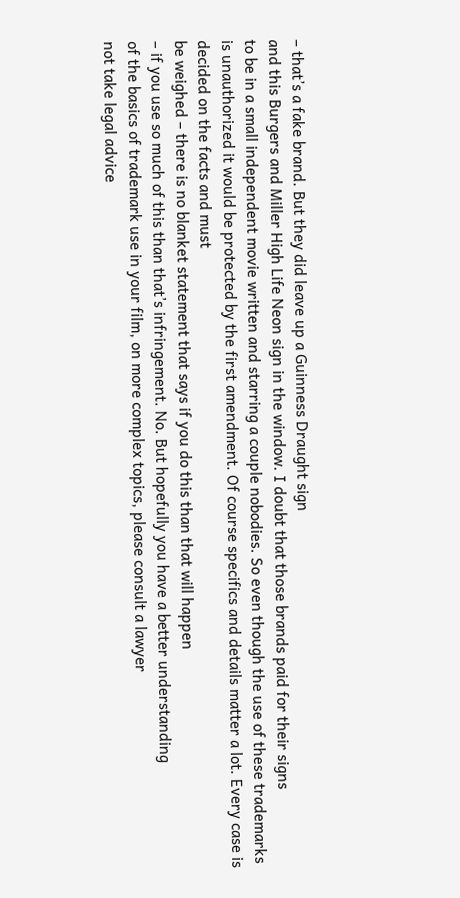– that’s a fake brand. But they did leave up a Guinness Draught sign
and this Burgers and Miller High Life Neon sign in the window. I doubt that those brands paid for their signs
to be in a small independent movie written and starring a couple nobodies. So even though the use of these trademarks
is unauthorized it would be protected by the first amendment. Of course specifics and details matter a lot. Every case is decided on the facts and must
be weighed – there is no blanket statement that says if you do this than that will happen
– if you use so much of this than that’s infringement. No. But hopefully you have a better understanding
of the basics of trademark use in your film, on more complex topics, please consult a lawyer
not take legal advice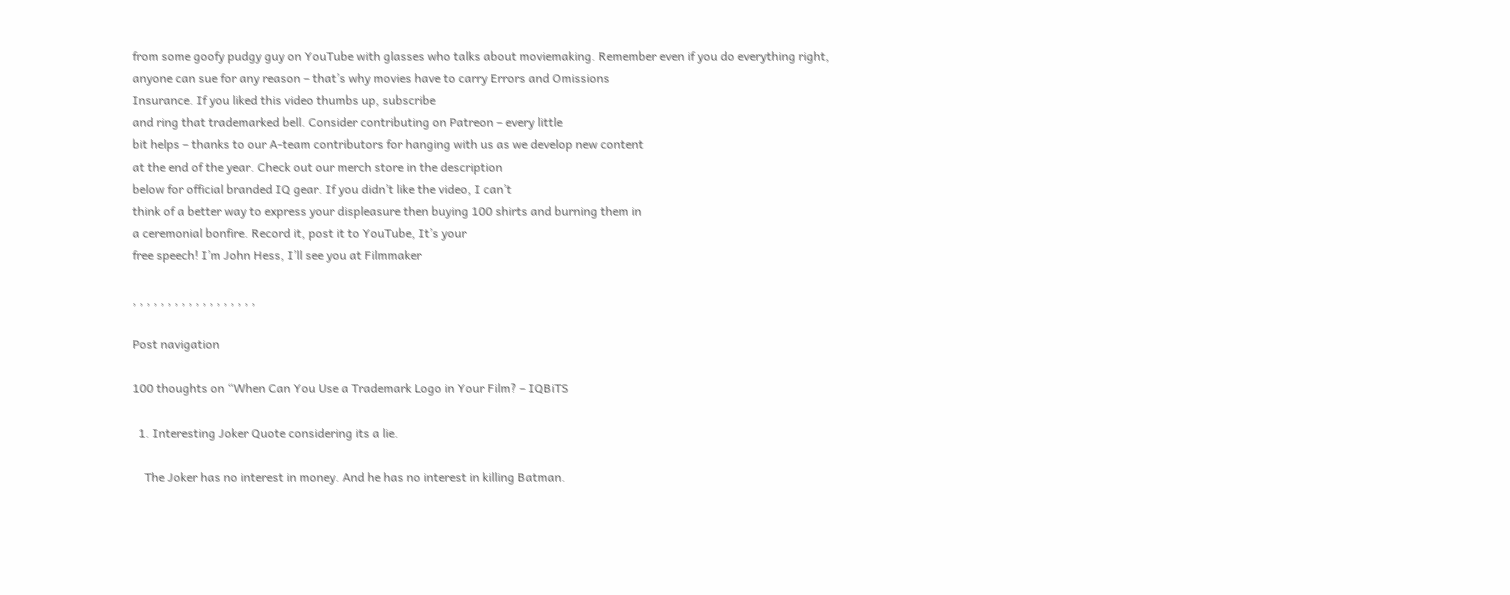from some goofy pudgy guy on YouTube with glasses who talks about moviemaking. Remember even if you do everything right,
anyone can sue for any reason – that’s why movies have to carry Errors and Omissions
Insurance. If you liked this video thumbs up, subscribe
and ring that trademarked bell. Consider contributing on Patreon – every little
bit helps – thanks to our A-team contributors for hanging with us as we develop new content
at the end of the year. Check out our merch store in the description
below for official branded IQ gear. If you didn’t like the video, I can’t
think of a better way to express your displeasure then buying 100 shirts and burning them in
a ceremonial bonfire. Record it, post it to YouTube, It’s your
free speech! I’m John Hess, I’ll see you at Filmmaker

, , , , , , , , , , , , , , , , , ,

Post navigation

100 thoughts on “When Can You Use a Trademark Logo in Your Film? – IQBiTS

  1. Interesting Joker Quote considering its a lie.

    The Joker has no interest in money. And he has no interest in killing Batman.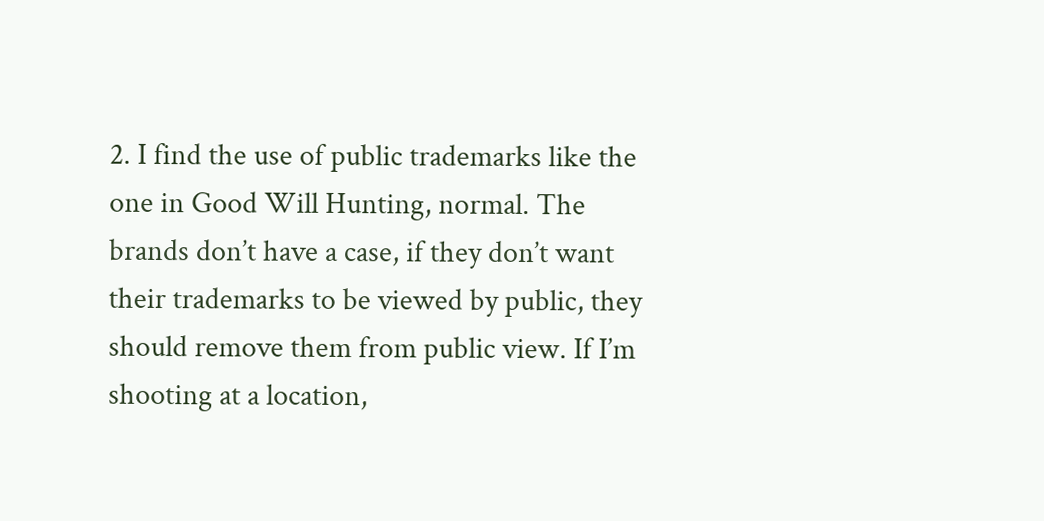2. I find the use of public trademarks like the one in Good Will Hunting, normal. The brands don’t have a case, if they don’t want their trademarks to be viewed by public, they should remove them from public view. If I’m shooting at a location,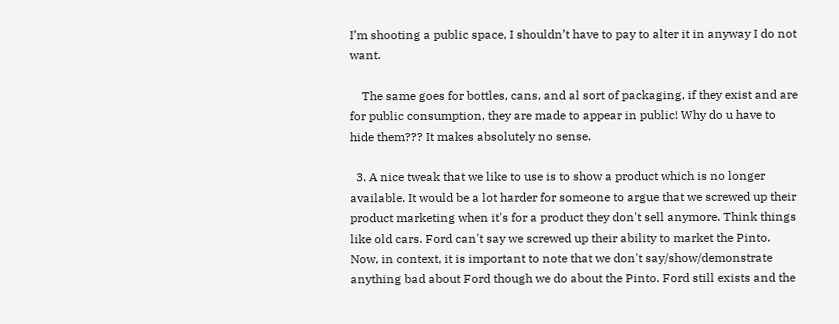I’m shooting a public space, I shouldn’t have to pay to alter it in anyway I do not want.

    The same goes for bottles, cans, and al sort of packaging, if they exist and are for public consumption, they are made to appear in public! Why do u have to hide them??? It makes absolutely no sense.

  3. A nice tweak that we like to use is to show a product which is no longer available. It would be a lot harder for someone to argue that we screwed up their product marketing when it's for a product they don't sell anymore. Think things like old cars. Ford can't say we screwed up their ability to market the Pinto. Now, in context, it is important to note that we don't say/show/demonstrate anything bad about Ford though we do about the Pinto. Ford still exists and the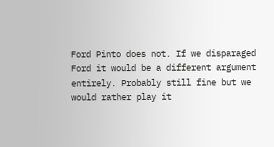Ford Pinto does not. If we disparaged Ford it would be a different argument entirely. Probably still fine but we would rather play it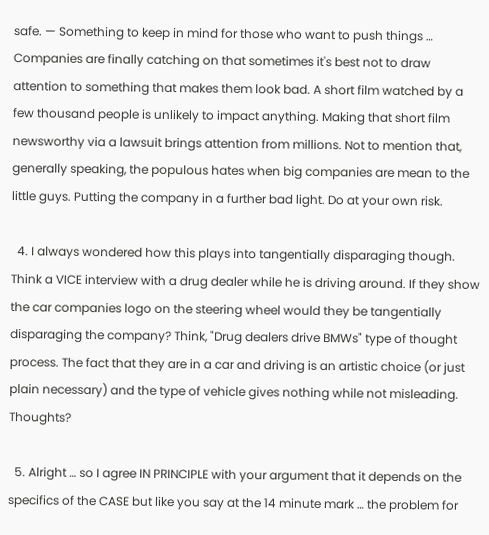safe. — Something to keep in mind for those who want to push things … Companies are finally catching on that sometimes it's best not to draw attention to something that makes them look bad. A short film watched by a few thousand people is unlikely to impact anything. Making that short film newsworthy via a lawsuit brings attention from millions. Not to mention that, generally speaking, the populous hates when big companies are mean to the little guys. Putting the company in a further bad light. Do at your own risk.

  4. I always wondered how this plays into tangentially disparaging though. Think a VICE interview with a drug dealer while he is driving around. If they show the car companies logo on the steering wheel would they be tangentially disparaging the company? Think, "Drug dealers drive BMWs" type of thought process. The fact that they are in a car and driving is an artistic choice (or just plain necessary) and the type of vehicle gives nothing while not misleading. Thoughts?

  5. Alright … so I agree IN PRINCIPLE with your argument that it depends on the specifics of the CASE but like you say at the 14 minute mark … the problem for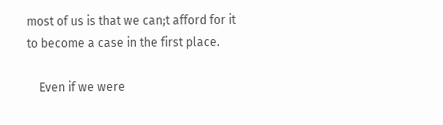most of us is that we can;t afford for it to become a case in the first place.

    Even if we were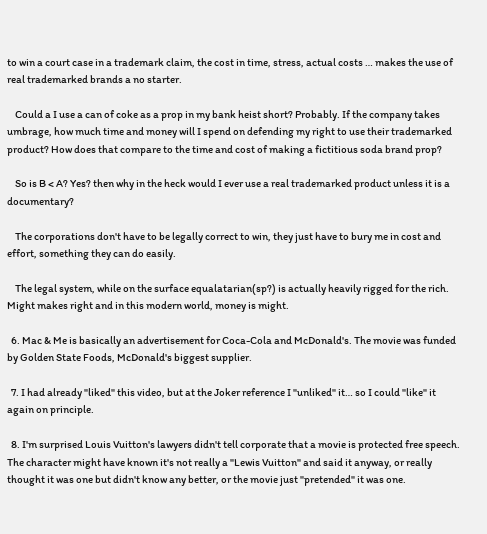to win a court case in a trademark claim, the cost in time, stress, actual costs … makes the use of real trademarked brands a no starter.

    Could a I use a can of coke as a prop in my bank heist short? Probably. If the company takes umbrage, how much time and money will I spend on defending my right to use their trademarked product? How does that compare to the time and cost of making a fictitious soda brand prop?

    So is B < A? Yes? then why in the heck would I ever use a real trademarked product unless it is a documentary?

    The corporations don't have to be legally correct to win, they just have to bury me in cost and effort, something they can do easily.

    The legal system, while on the surface equalatarian(sp?) is actually heavily rigged for the rich. Might makes right and in this modern world, money is might.

  6. Mac & Me is basically an advertisement for Coca-Cola and McDonald's. The movie was funded by Golden State Foods, McDonald's biggest supplier.

  7. I had already "liked" this video, but at the Joker reference I "unliked" it… so I could "like" it again on principle.

  8. I'm surprised Louis Vuitton's lawyers didn't tell corporate that a movie is protected free speech. The character might have known it's not really a "Lewis Vuitton" and said it anyway, or really thought it was one but didn't know any better, or the movie just "pretended" it was one.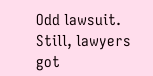Odd lawsuit. Still, lawyers got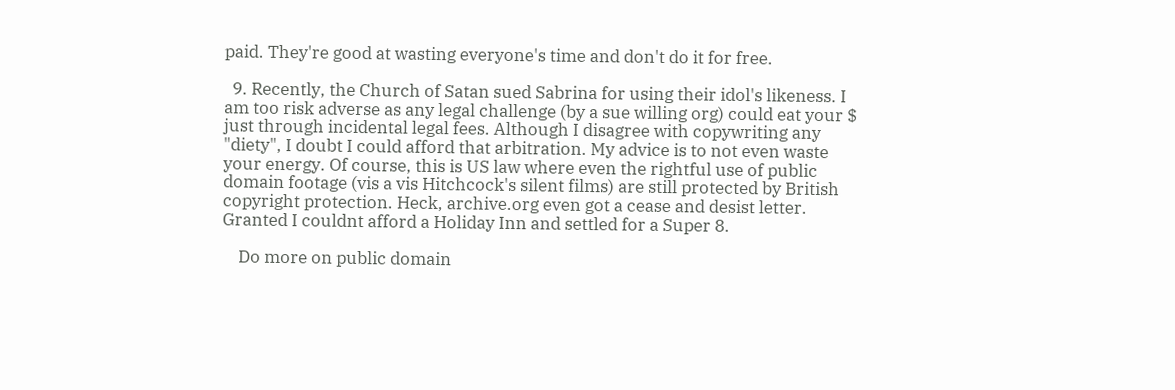paid. They're good at wasting everyone's time and don't do it for free.

  9. Recently, the Church of Satan sued Sabrina for using their idol's likeness. I am too risk adverse as any legal challenge (by a sue willing org) could eat your $ just through incidental legal fees. Although I disagree with copywriting any "diety", I doubt I could afford that arbitration. My advice is to not even waste your energy. Of course, this is US law where even the rightful use of public domain footage (vis a vis Hitchcock's silent films) are still protected by British copyright protection. Heck, archive.org even got a cease and desist letter. Granted I couldnt afford a Holiday Inn and settled for a Super 8.

    Do more on public domain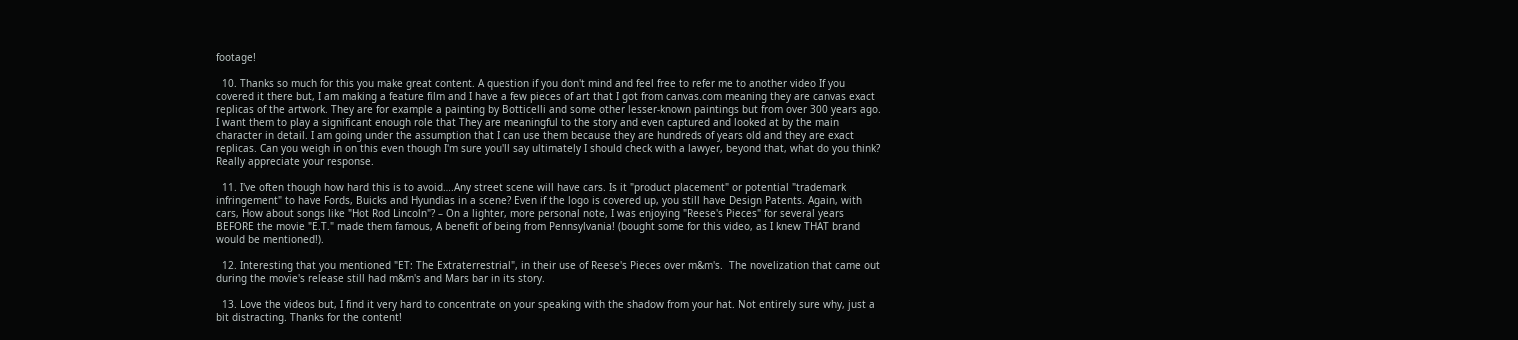footage!

  10. Thanks so much for this you make great content. A question if you don't mind and feel free to refer me to another video If you covered it there but, I am making a feature film and I have a few pieces of art that I got from canvas.com meaning they are canvas exact replicas of the artwork. They are for example a painting by Botticelli and some other lesser-known paintings but from over 300 years ago. I want them to play a significant enough role that They are meaningful to the story and even captured and looked at by the main character in detail. I am going under the assumption that I can use them because they are hundreds of years old and they are exact replicas. Can you weigh in on this even though I'm sure you'll say ultimately I should check with a lawyer, beyond that, what do you think? Really appreciate your response.

  11. I've often though how hard this is to avoid….Any street scene will have cars. Is it "product placement" or potential "trademark infringement" to have Fords, Buicks and Hyundias in a scene? Even if the logo is covered up, you still have Design Patents. Again, with cars, How about songs like "Hot Rod Lincoln"? – On a lighter, more personal note, I was enjoying "Reese's Pieces" for several years BEFORE the movie "E.T." made them famous, A benefit of being from Pennsylvania! (bought some for this video, as I knew THAT brand would be mentioned!).

  12. Interesting that you mentioned "ET: The Extraterrestrial", in their use of Reese's Pieces over m&m's.  The novelization that came out during the movie's release still had m&m's and Mars bar in its story.

  13. Love the videos but, I find it very hard to concentrate on your speaking with the shadow from your hat. Not entirely sure why, just a bit distracting. Thanks for the content!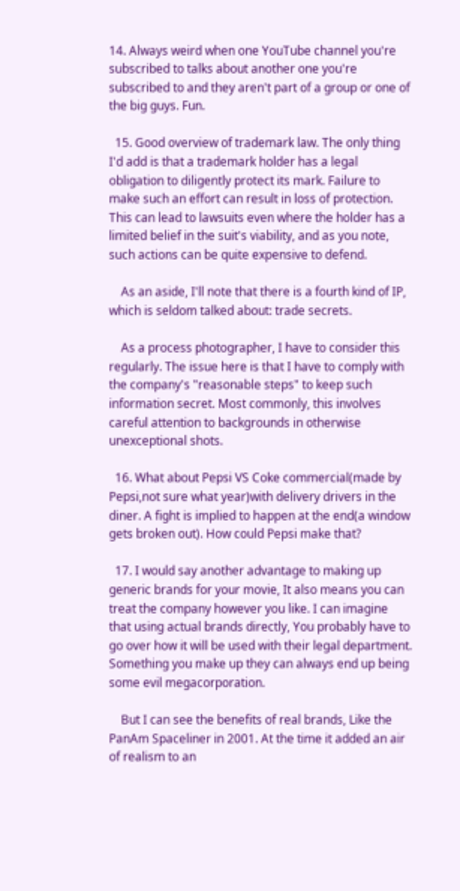14. Always weird when one YouTube channel you're subscribed to talks about another one you're subscribed to and they aren't part of a group or one of the big guys. Fun.

  15. Good overview of trademark law. The only thing I'd add is that a trademark holder has a legal obligation to diligently protect its mark. Failure to make such an effort can result in loss of protection. This can lead to lawsuits even where the holder has a limited belief in the suit's viability, and as you note, such actions can be quite expensive to defend.

    As an aside, I'll note that there is a fourth kind of IP, which is seldom talked about: trade secrets.

    As a process photographer, I have to consider this regularly. The issue here is that I have to comply with the company's "reasonable steps" to keep such information secret. Most commonly, this involves careful attention to backgrounds in otherwise unexceptional shots.

  16. What about Pepsi VS Coke commercial(made by Pepsi,not sure what year)with delivery drivers in the diner. A fight is implied to happen at the end(a window gets broken out). How could Pepsi make that?

  17. I would say another advantage to making up generic brands for your movie, It also means you can treat the company however you like. I can imagine that using actual brands directly, You probably have to go over how it will be used with their legal department. Something you make up they can always end up being some evil megacorporation.

    But I can see the benefits of real brands, Like the PanAm Spaceliner in 2001. At the time it added an air of realism to an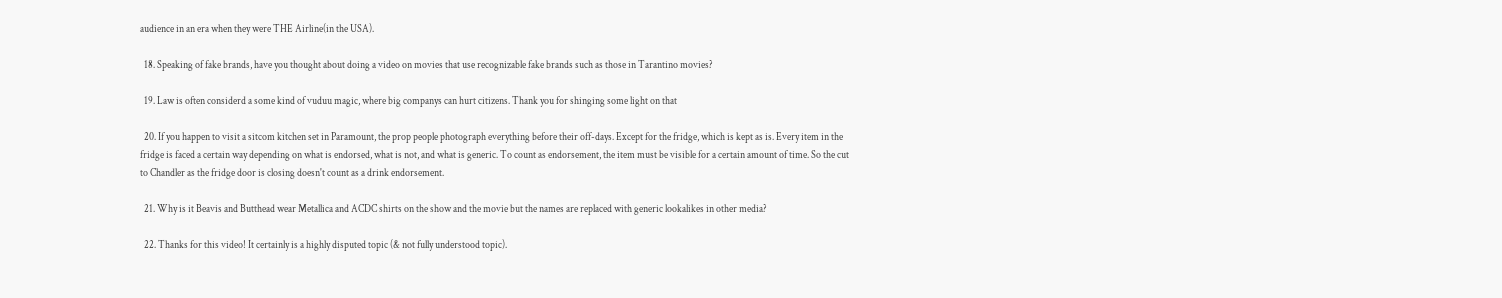audience in an era when they were THE Airline(in the USA).

  18. Speaking of fake brands, have you thought about doing a video on movies that use recognizable fake brands such as those in Tarantino movies?

  19. Law is often considerd a some kind of vuduu magic, where big companys can hurt citizens. Thank you for shinging some light on that

  20. If you happen to visit a sitcom kitchen set in Paramount, the prop people photograph everything before their off-days. Except for the fridge, which is kept as is. Every item in the fridge is faced a certain way depending on what is endorsed, what is not, and what is generic. To count as endorsement, the item must be visible for a certain amount of time. So the cut to Chandler as the fridge door is closing doesn't count as a drink endorsement.

  21. Why is it Beavis and Butthead wear Metallica and ACDC shirts on the show and the movie but the names are replaced with generic lookalikes in other media?

  22. Thanks for this video! It certainly is a highly disputed topic (& not fully understood topic).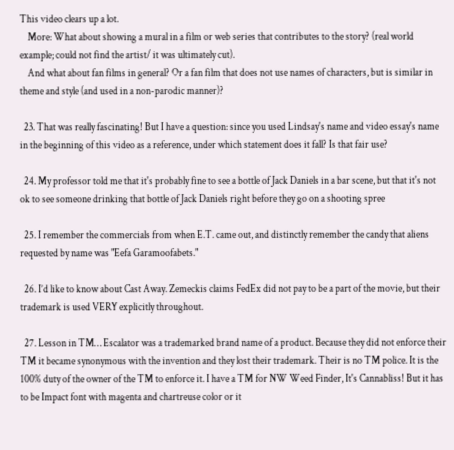This video clears up a lot.
    More: What about showing a mural in a film or web series that contributes to the story? (real world example; could not find the artist/ it was ultimately cut).
    And what about fan films in general? Or a fan film that does not use names of characters, but is similar in theme and style (and used in a non-parodic manner)?

  23. That was really fascinating! But I have a question: since you used Lindsay's name and video essay's name in the beginning of this video as a reference, under which statement does it fall? Is that fair use?

  24. My professor told me that it's probably fine to see a bottle of Jack Daniels in a bar scene, but that it's not ok to see someone drinking that bottle of Jack Daniels right before they go on a shooting spree

  25. I remember the commercials from when E.T. came out, and distinctly remember the candy that aliens requested by name was "Eefa Garamoofabets."

  26. I’d like to know about Cast Away. Zemeckis claims FedEx did not pay to be a part of the movie, but their trademark is used VERY explicitly throughout.

  27. Lesson in TM… Escalator was a trademarked brand name of a product. Because they did not enforce their TM it became synonymous with the invention and they lost their trademark. Their is no TM police. It is the 100% duty of the owner of the TM to enforce it. I have a TM for NW Weed Finder, It's Cannabliss! But it has to be Impact font with magenta and chartreuse color or it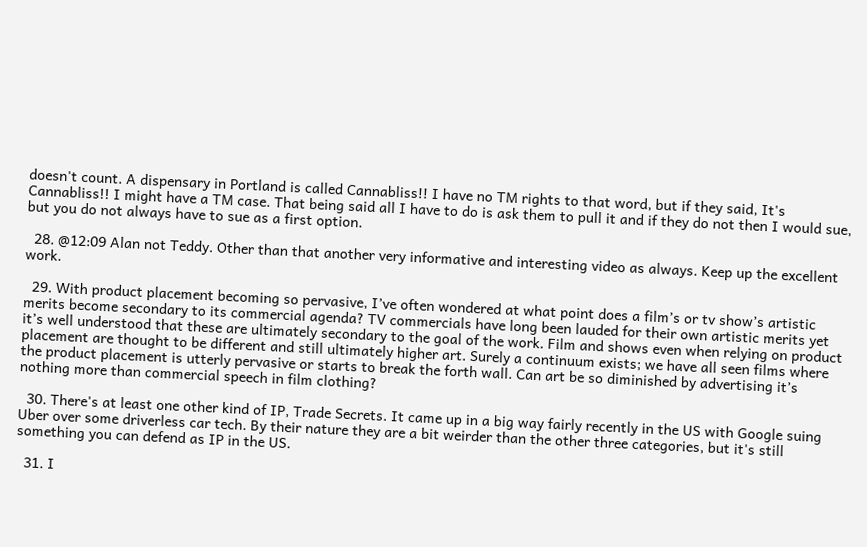doesn't count. A dispensary in Portland is called Cannabliss!! I have no TM rights to that word, but if they said, It's Cannabliss!! I might have a TM case. That being said all I have to do is ask them to pull it and if they do not then I would sue, but you do not always have to sue as a first option.

  28. @12:09 Alan not Teddy. Other than that another very informative and interesting video as always. Keep up the excellent work.

  29. With product placement becoming so pervasive, I’ve often wondered at what point does a film’s or tv show’s artistic merits become secondary to its commercial agenda? TV commercials have long been lauded for their own artistic merits yet it’s well understood that these are ultimately secondary to the goal of the work. Film and shows even when relying on product placement are thought to be different and still ultimately higher art. Surely a continuum exists; we have all seen films where the product placement is utterly pervasive or starts to break the forth wall. Can art be so diminished by advertising it’s nothing more than commercial speech in film clothing?

  30. There's at least one other kind of IP, Trade Secrets. It came up in a big way fairly recently in the US with Google suing Uber over some driverless car tech. By their nature they are a bit weirder than the other three categories, but it's still something you can defend as IP in the US.

  31. I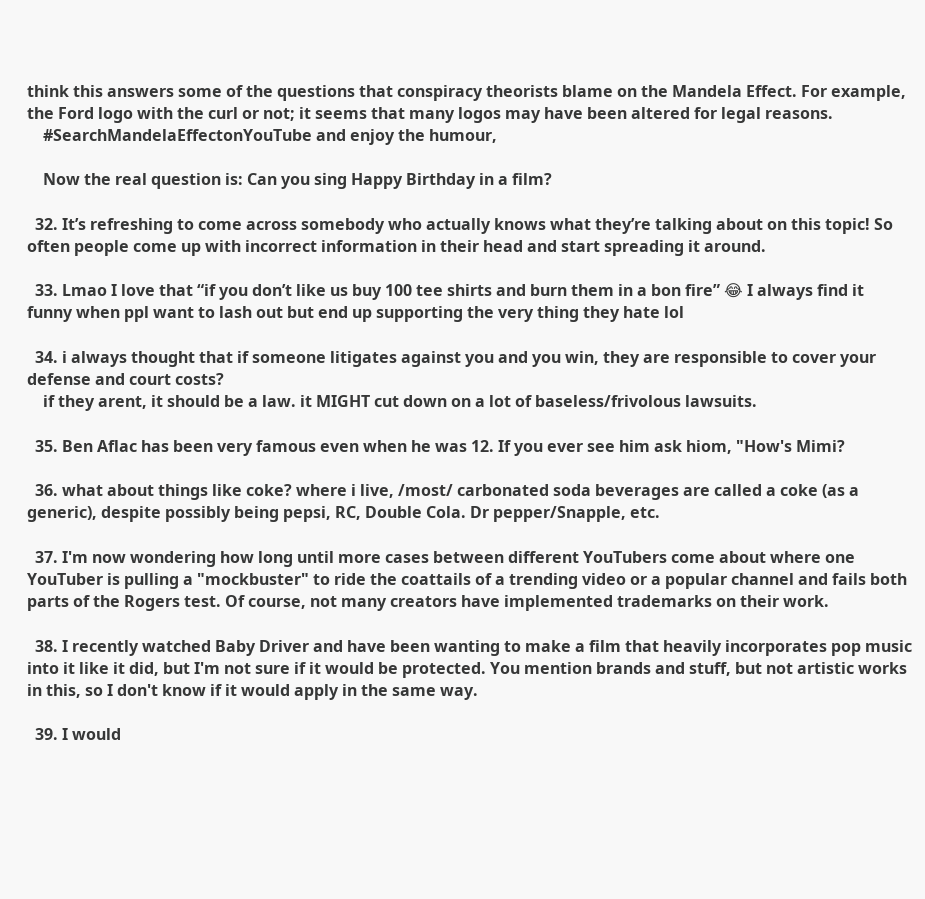think this answers some of the questions that conspiracy theorists blame on the Mandela Effect. For example, the Ford logo with the curl or not; it seems that many logos may have been altered for legal reasons.
    #SearchMandelaEffectonYouTube and enjoy the humour,

    Now the real question is: Can you sing Happy Birthday in a film?

  32. It’s refreshing to come across somebody who actually knows what they’re talking about on this topic! So often people come up with incorrect information in their head and start spreading it around.

  33. Lmao I love that “if you don’t like us buy 100 tee shirts and burn them in a bon fire” 😂 I always find it funny when ppl want to lash out but end up supporting the very thing they hate lol

  34. i always thought that if someone litigates against you and you win, they are responsible to cover your defense and court costs?
    if they arent, it should be a law. it MIGHT cut down on a lot of baseless/frivolous lawsuits.

  35. Ben Aflac has been very famous even when he was 12. If you ever see him ask hiom, "How's Mimi?

  36. what about things like coke? where i live, /most/ carbonated soda beverages are called a coke (as a generic), despite possibly being pepsi, RC, Double Cola. Dr pepper/Snapple, etc.

  37. I'm now wondering how long until more cases between different YouTubers come about where one YouTuber is pulling a "mockbuster" to ride the coattails of a trending video or a popular channel and fails both parts of the Rogers test. Of course, not many creators have implemented trademarks on their work.

  38. I recently watched Baby Driver and have been wanting to make a film that heavily incorporates pop music into it like it did, but I'm not sure if it would be protected. You mention brands and stuff, but not artistic works in this, so I don't know if it would apply in the same way.

  39. I would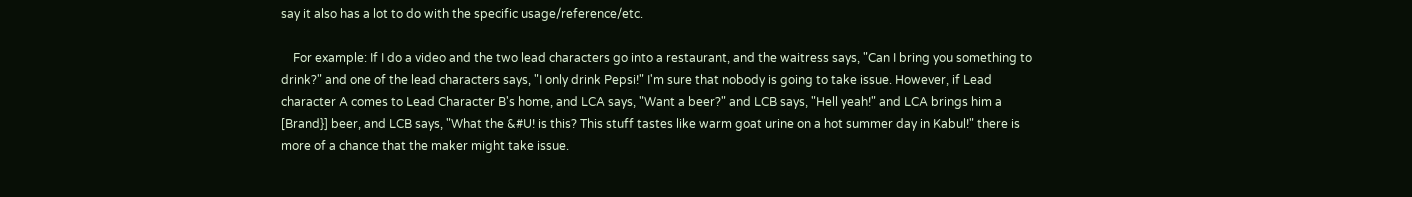say it also has a lot to do with the specific usage/reference/etc.

    For example: If I do a video and the two lead characters go into a restaurant, and the waitress says, "Can I bring you something to drink?" and one of the lead characters says, "I only drink Pepsi!" I'm sure that nobody is going to take issue. However, if Lead character A comes to Lead Character B's home, and LCA says, "Want a beer?" and LCB says, "Hell yeah!" and LCA brings him a [Brand}] beer, and LCB says, "What the &#U! is this? This stuff tastes like warm goat urine on a hot summer day in Kabul!" there is more of a chance that the maker might take issue.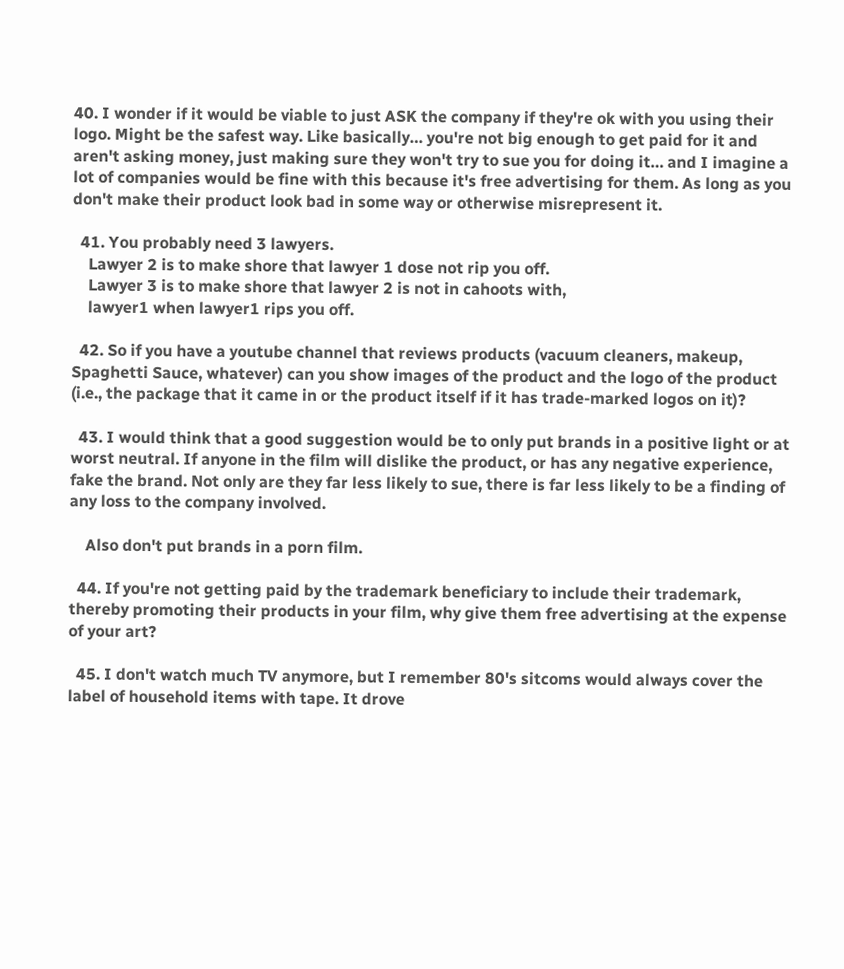40. I wonder if it would be viable to just ASK the company if they're ok with you using their logo. Might be the safest way. Like basically… you're not big enough to get paid for it and aren't asking money, just making sure they won't try to sue you for doing it… and I imagine a lot of companies would be fine with this because it's free advertising for them. As long as you don't make their product look bad in some way or otherwise misrepresent it.

  41. You probably need 3 lawyers.
    Lawyer 2 is to make shore that lawyer 1 dose not rip you off.
    Lawyer 3 is to make shore that lawyer 2 is not in cahoots with,
    lawyer1 when lawyer1 rips you off.

  42. So if you have a youtube channel that reviews products (vacuum cleaners, makeup, Spaghetti Sauce, whatever) can you show images of the product and the logo of the product (i.e., the package that it came in or the product itself if it has trade-marked logos on it)?

  43. I would think that a good suggestion would be to only put brands in a positive light or at worst neutral. If anyone in the film will dislike the product, or has any negative experience, fake the brand. Not only are they far less likely to sue, there is far less likely to be a finding of any loss to the company involved.

    Also don't put brands in a porn film.

  44. If you're not getting paid by the trademark beneficiary to include their trademark, thereby promoting their products in your film, why give them free advertising at the expense of your art?

  45. I don't watch much TV anymore, but I remember 80's sitcoms would always cover the label of household items with tape. It drove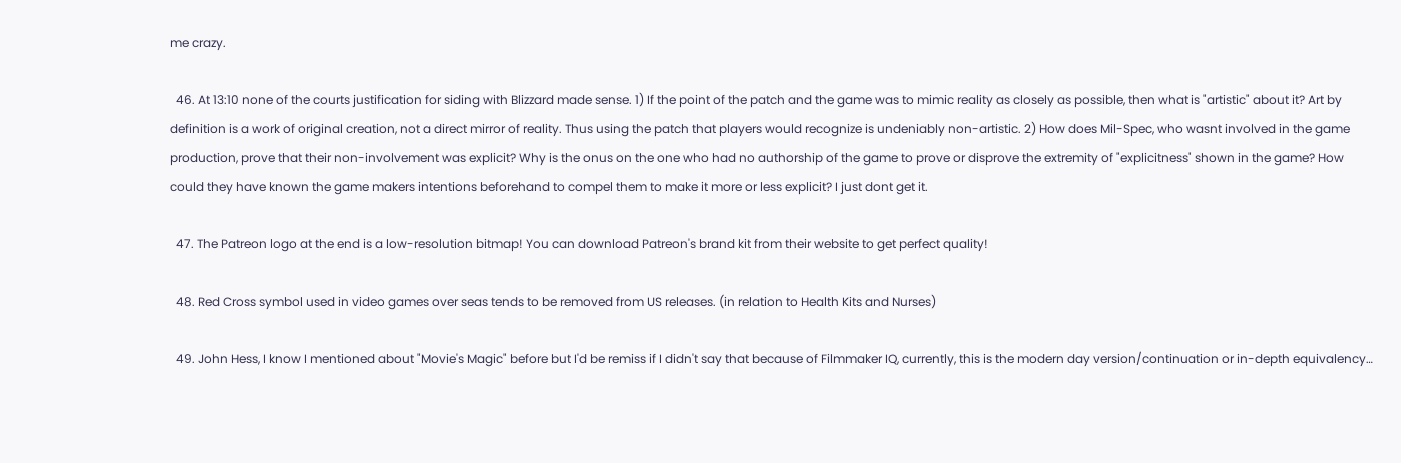me crazy.

  46. At 13:10 none of the courts justification for siding with Blizzard made sense. 1) If the point of the patch and the game was to mimic reality as closely as possible, then what is "artistic" about it? Art by definition is a work of original creation, not a direct mirror of reality. Thus using the patch that players would recognize is undeniably non-artistic. 2) How does Mil-Spec, who wasnt involved in the game production, prove that their non-involvement was explicit? Why is the onus on the one who had no authorship of the game to prove or disprove the extremity of "explicitness" shown in the game? How could they have known the game makers intentions beforehand to compel them to make it more or less explicit? I just dont get it.

  47. The Patreon logo at the end is a low-resolution bitmap! You can download Patreon's brand kit from their website to get perfect quality!

  48. Red Cross symbol used in video games over seas tends to be removed from US releases. (in relation to Health Kits and Nurses)

  49. John Hess, I know I mentioned about "Movie's Magic" before but I'd be remiss if I didn't say that because of Filmmaker IQ, currently, this is the modern day version/continuation or in-depth equivalency…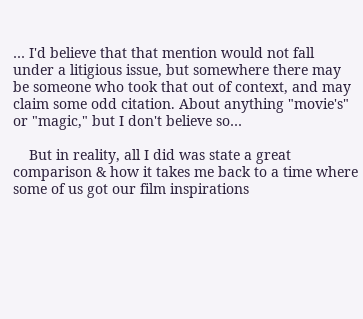… I'd believe that that mention would not fall under a litigious issue, but somewhere there may be someone who took that out of context, and may claim some odd citation. About anything "movie's" or "magic," but I don't believe so…

    But in reality, all I did was state a great comparison & how it takes me back to a time where some of us got our film inspirations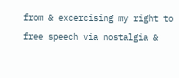from & excercising my right to free speech via nostalgia &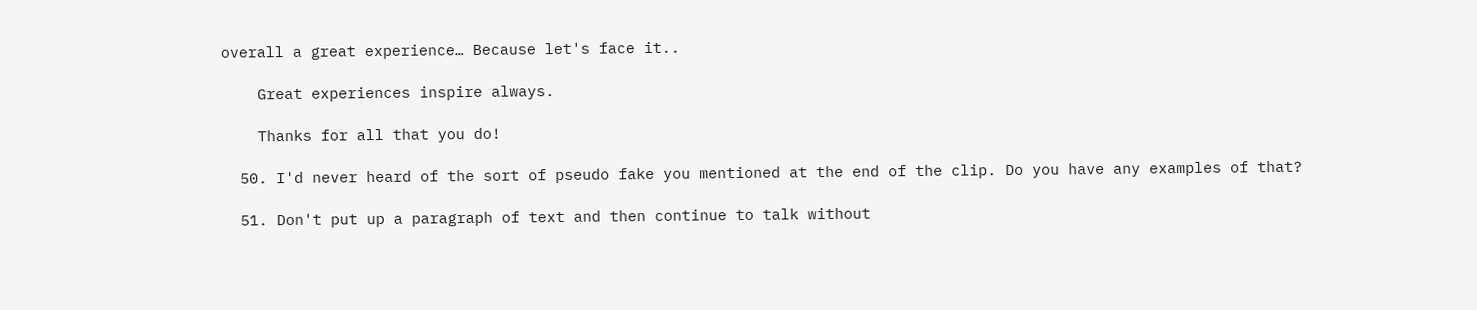overall a great experience… Because let's face it..

    Great experiences inspire always.

    Thanks for all that you do!

  50. I'd never heard of the sort of pseudo fake you mentioned at the end of the clip. Do you have any examples of that?

  51. Don't put up a paragraph of text and then continue to talk without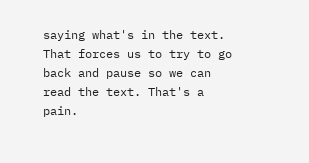saying what's in the text. That forces us to try to go back and pause so we can read the text. That's a pain.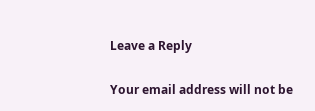Leave a Reply

Your email address will not be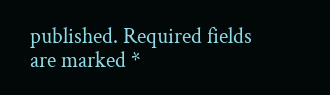published. Required fields are marked *